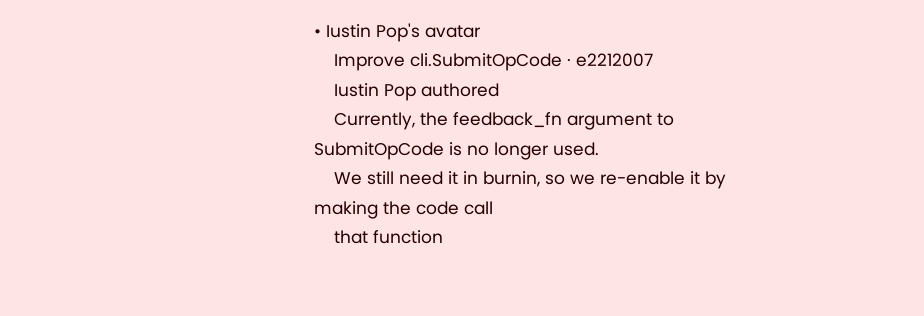• Iustin Pop's avatar
    Improve cli.SubmitOpCode · e2212007
    Iustin Pop authored
    Currently, the feedback_fn argument to SubmitOpCode is no longer used.
    We still need it in burnin, so we re-enable it by making the code call
    that function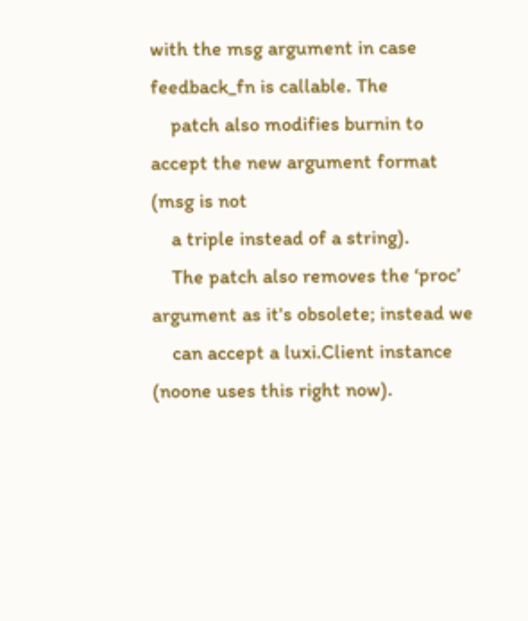with the msg argument in case feedback_fn is callable. The
    patch also modifies burnin to accept the new argument format (msg is not
    a triple instead of a string).
    The patch also removes the ‘proc’ argument as it's obsolete; instead we
    can accept a luxi.Client instance (noone uses this right now).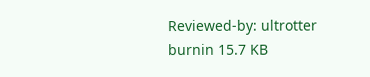Reviewed-by: ultrotter
burnin 15.7 KB